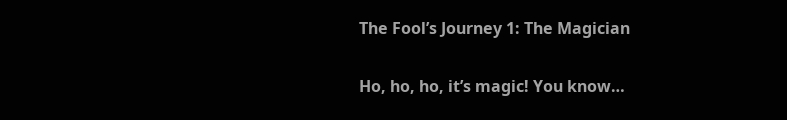The Fool’s Journey 1: The Magician


Ho, ho, ho, it’s magic! You know…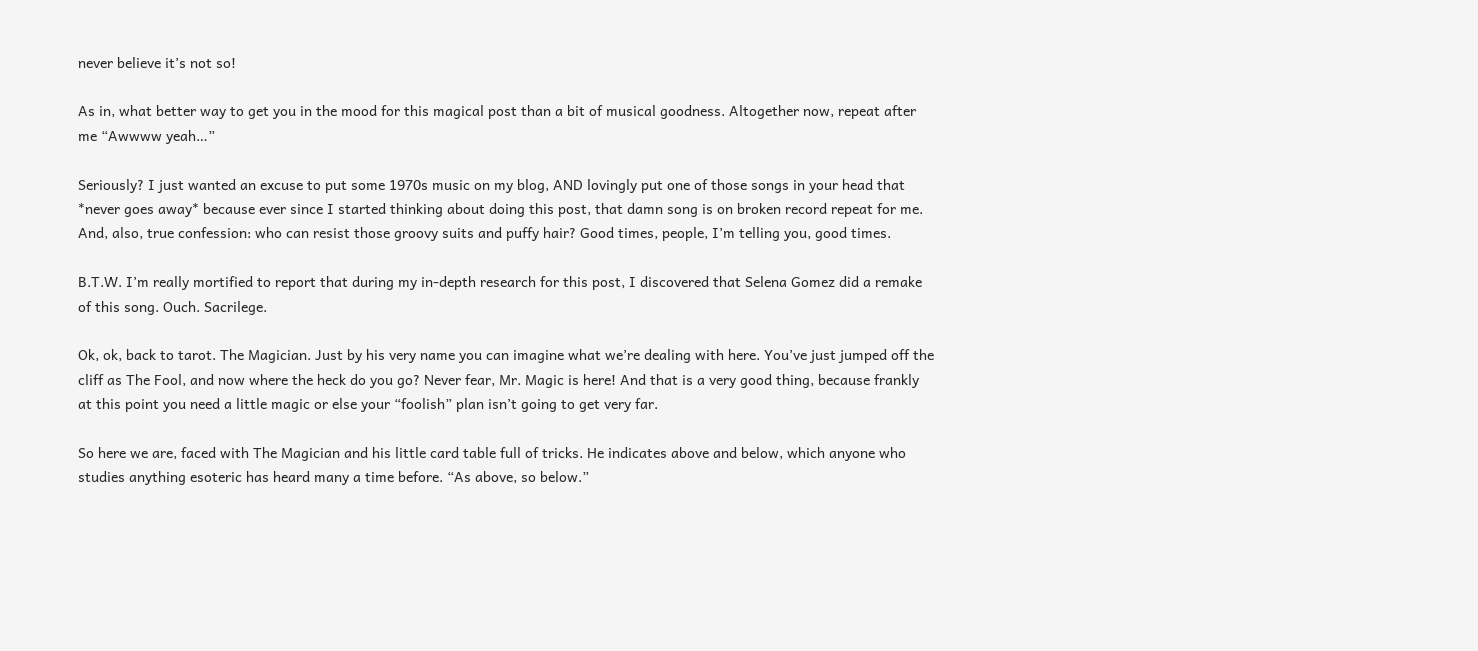never believe it’s not so!

As in, what better way to get you in the mood for this magical post than a bit of musical goodness. Altogether now, repeat after me “Awwww yeah…”

Seriously? I just wanted an excuse to put some 1970s music on my blog, AND lovingly put one of those songs in your head that *never goes away* because ever since I started thinking about doing this post, that damn song is on broken record repeat for me. And, also, true confession: who can resist those groovy suits and puffy hair? Good times, people, I’m telling you, good times.

B.T.W. I’m really mortified to report that during my in-depth research for this post, I discovered that Selena Gomez did a remake of this song. Ouch. Sacrilege.

Ok, ok, back to tarot. The Magician. Just by his very name you can imagine what we’re dealing with here. You’ve just jumped off the cliff as The Fool, and now where the heck do you go? Never fear, Mr. Magic is here! And that is a very good thing, because frankly at this point you need a little magic or else your “foolish” plan isn’t going to get very far.

So here we are, faced with The Magician and his little card table full of tricks. He indicates above and below, which anyone who studies anything esoteric has heard many a time before. “As above, so below.”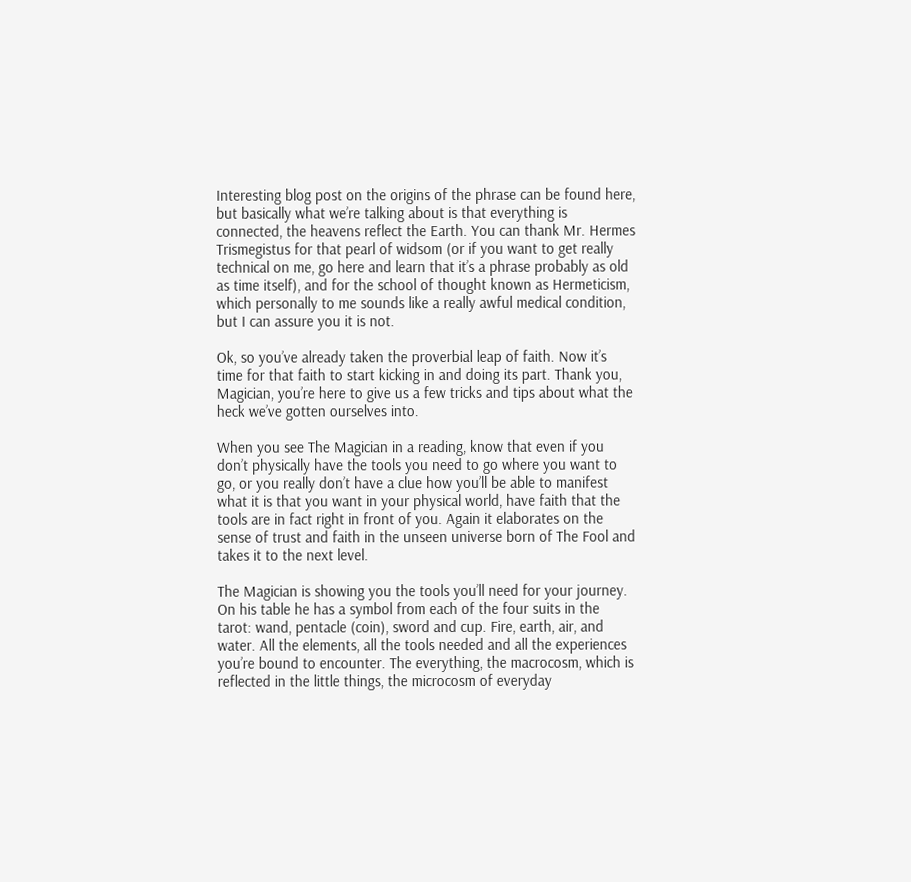Interesting blog post on the origins of the phrase can be found here, but basically what we’re talking about is that everything is connected, the heavens reflect the Earth. You can thank Mr. Hermes Trismegistus for that pearl of widsom (or if you want to get really technical on me, go here and learn that it’s a phrase probably as old as time itself), and for the school of thought known as Hermeticism, which personally to me sounds like a really awful medical condition, but I can assure you it is not.

Ok, so you’ve already taken the proverbial leap of faith. Now it’s time for that faith to start kicking in and doing its part. Thank you, Magician, you’re here to give us a few tricks and tips about what the heck we’ve gotten ourselves into.

When you see The Magician in a reading, know that even if you don’t physically have the tools you need to go where you want to go, or you really don’t have a clue how you’ll be able to manifest what it is that you want in your physical world, have faith that the tools are in fact right in front of you. Again it elaborates on the sense of trust and faith in the unseen universe born of The Fool and takes it to the next level.

The Magician is showing you the tools you’ll need for your journey. On his table he has a symbol from each of the four suits in the tarot: wand, pentacle (coin), sword and cup. Fire, earth, air, and water. All the elements, all the tools needed and all the experiences you’re bound to encounter. The everything, the macrocosm, which is reflected in the little things, the microcosm of everyday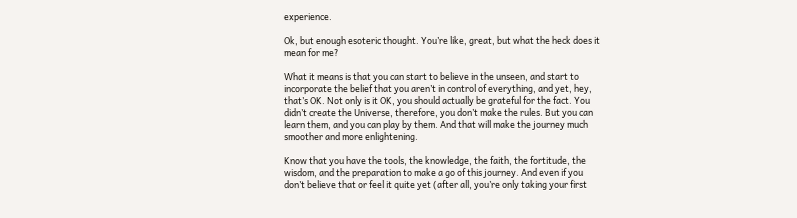experience.

Ok, but enough esoteric thought. You’re like, great, but what the heck does it mean for me?

What it means is that you can start to believe in the unseen, and start to incorporate the belief that you aren’t in control of everything, and yet, hey, that’s OK. Not only is it OK, you should actually be grateful for the fact. You didn’t create the Universe, therefore, you don’t make the rules. But you can learn them, and you can play by them. And that will make the journey much smoother and more enlightening.

Know that you have the tools, the knowledge, the faith, the fortitude, the wisdom, and the preparation to make a go of this journey. And even if you don’t believe that or feel it quite yet (after all, you’re only taking your first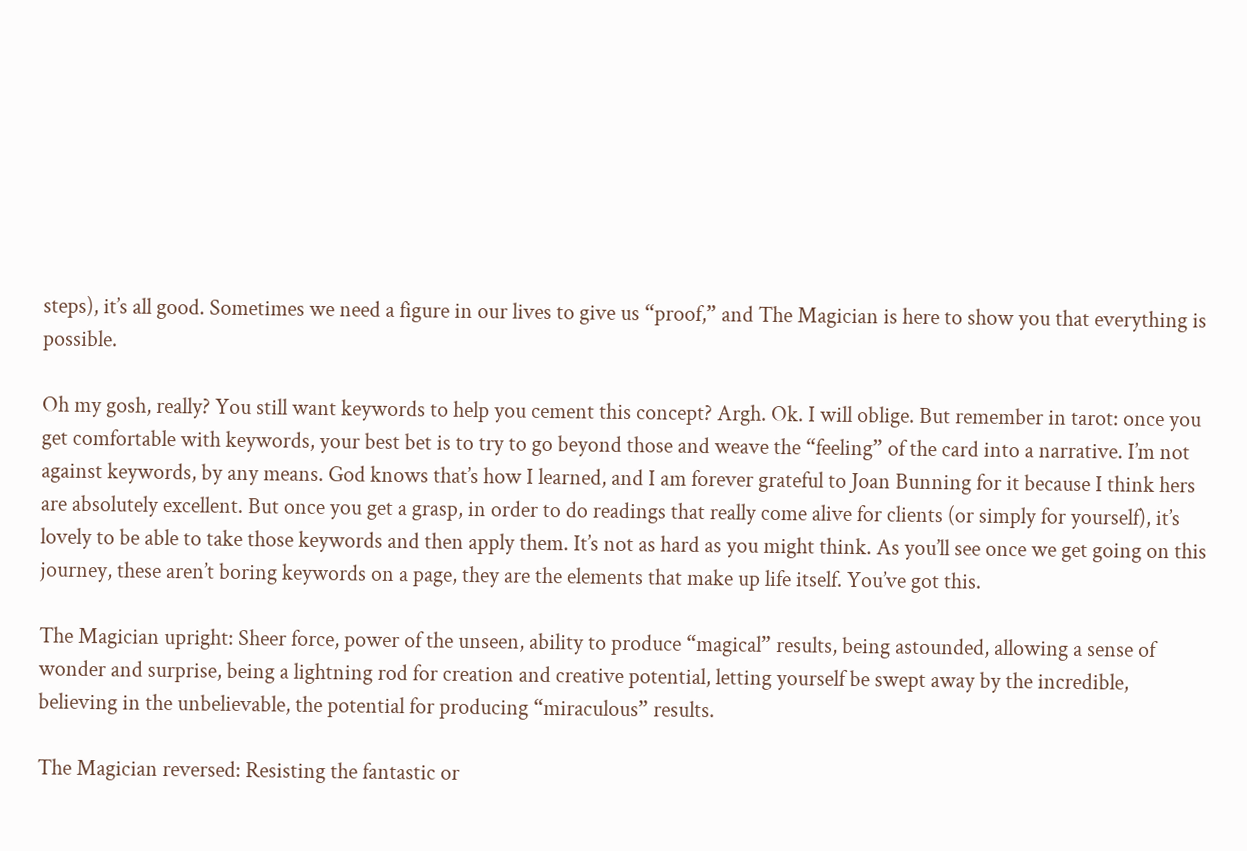steps), it’s all good. Sometimes we need a figure in our lives to give us “proof,” and The Magician is here to show you that everything is possible.

Oh my gosh, really? You still want keywords to help you cement this concept? Argh. Ok. I will oblige. But remember in tarot: once you get comfortable with keywords, your best bet is to try to go beyond those and weave the “feeling” of the card into a narrative. I’m not against keywords, by any means. God knows that’s how I learned, and I am forever grateful to Joan Bunning for it because I think hers are absolutely excellent. But once you get a grasp, in order to do readings that really come alive for clients (or simply for yourself), it’s lovely to be able to take those keywords and then apply them. It’s not as hard as you might think. As you’ll see once we get going on this journey, these aren’t boring keywords on a page, they are the elements that make up life itself. You’ve got this.

The Magician upright: Sheer force, power of the unseen, ability to produce “magical” results, being astounded, allowing a sense of wonder and surprise, being a lightning rod for creation and creative potential, letting yourself be swept away by the incredible, believing in the unbelievable, the potential for producing “miraculous” results.

The Magician reversed: Resisting the fantastic or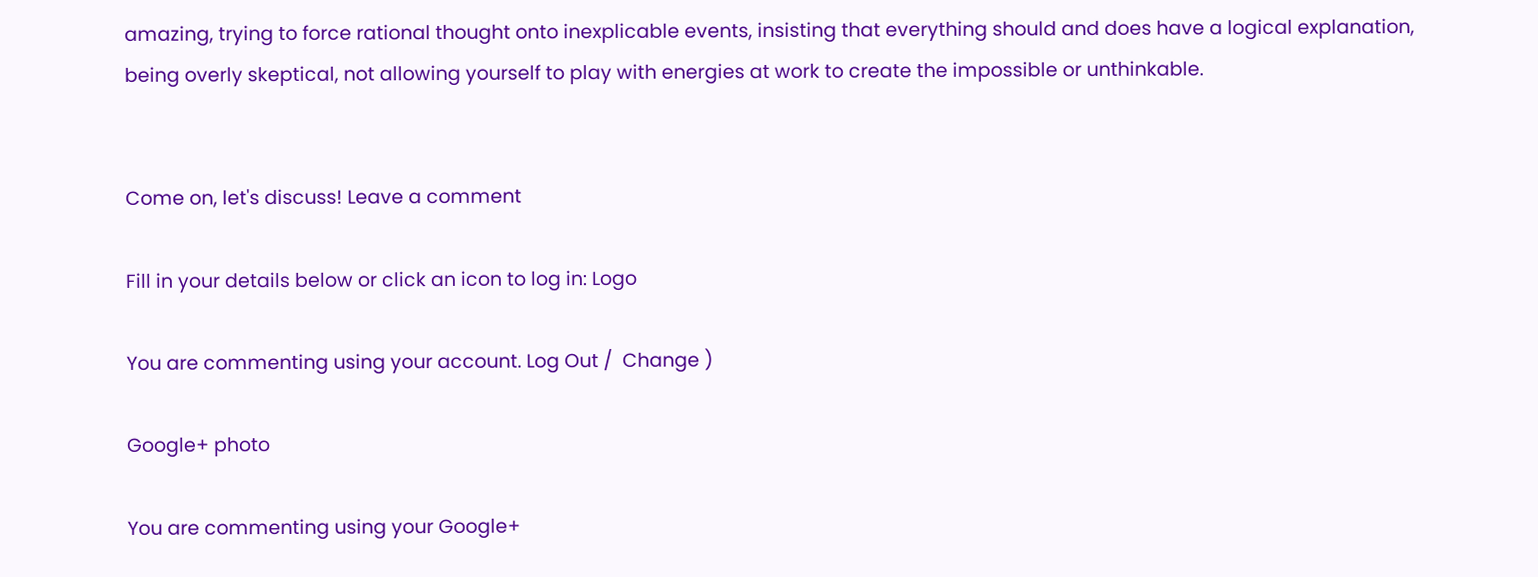amazing, trying to force rational thought onto inexplicable events, insisting that everything should and does have a logical explanation, being overly skeptical, not allowing yourself to play with energies at work to create the impossible or unthinkable.


Come on, let's discuss! Leave a comment

Fill in your details below or click an icon to log in: Logo

You are commenting using your account. Log Out /  Change )

Google+ photo

You are commenting using your Google+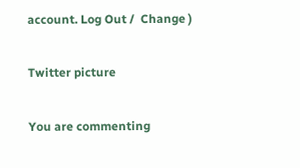account. Log Out /  Change )

Twitter picture

You are commenting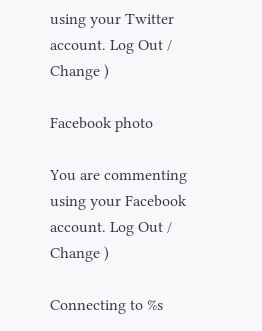using your Twitter account. Log Out /  Change )

Facebook photo

You are commenting using your Facebook account. Log Out /  Change )

Connecting to %s